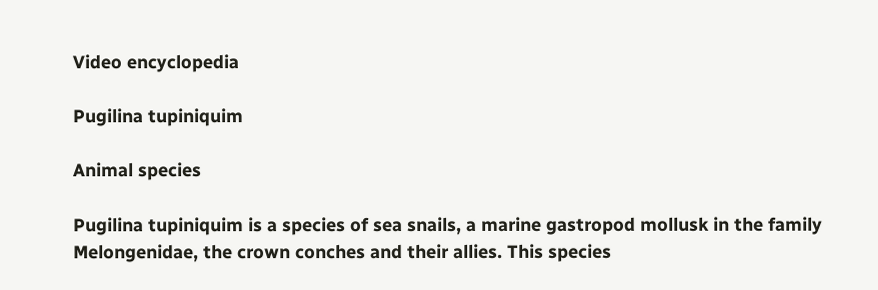Video encyclopedia

Pugilina tupiniquim

Animal species

Pugilina tupiniquim is a species of sea snails, a marine gastropod mollusk in the family Melongenidae, the crown conches and their allies. This species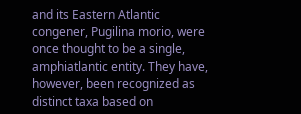and its Eastern Atlantic congener, Pugilina morio, were once thought to be a single, amphiatlantic entity. They have, however, been recognized as distinct taxa based on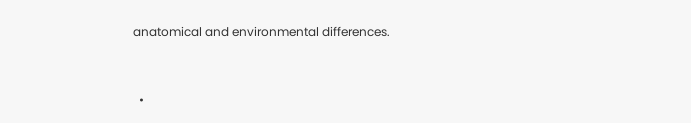anatomical and environmental differences.


  •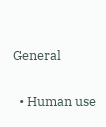General

  • Human use